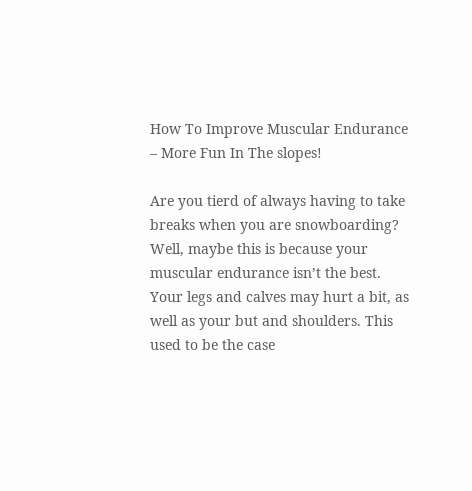How To Improve Muscular Endurance – More Fun In The slopes!

Are you tierd of always having to take breaks when you are snowboarding? Well, maybe this is because your muscular endurance isn’t the best. Your legs and calves may hurt a bit, as well as your but and shoulders. This used to be the case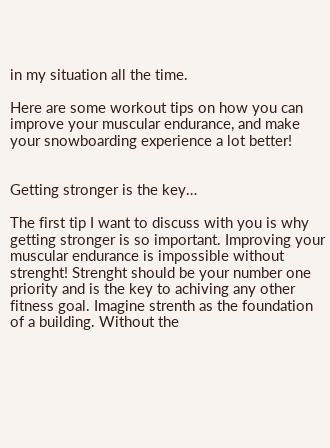in my situation all the time.

Here are some workout tips on how you can improve your muscular endurance, and make your snowboarding experience a lot better!


Getting stronger is the key…

The first tip I want to discuss with you is why getting stronger is so important. Improving your muscular endurance is impossible without strenght! Strenght should be your number one priority and is the key to achiving any other fitness goal. Imagine strenth as the foundation of a building. Without the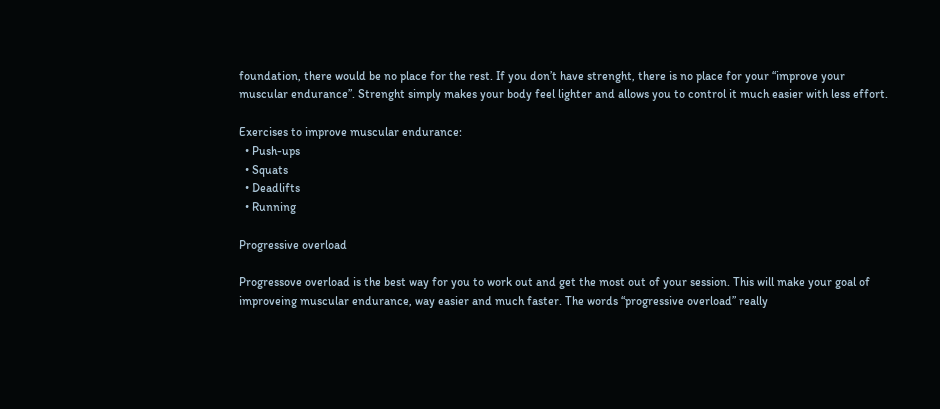foundation, there would be no place for the rest. If you don’t have strenght, there is no place for your “improve your muscular endurance”. Strenght simply makes your body feel lighter and allows you to control it much easier with less effort.

Exercises to improve muscular endurance:
  • Push-ups
  • Squats
  • Deadlifts
  • Running

Progressive overload

Progressove overload is the best way for you to work out and get the most out of your session. This will make your goal of improveing muscular endurance, way easier and much faster. The words “progressive overload” really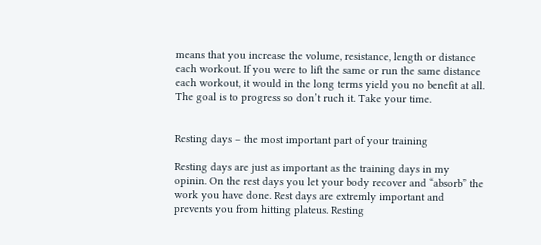means that you increase the volume, resistance, length or distance each workout. If you were to lift the same or run the same distance each workout, it would in the long terms yield you no benefit at all. The goal is to progress so don’t ruch it. Take your time.


Resting days – the most important part of your training

Resting days are just as important as the training days in my opinin. On the rest days you let your body recover and “absorb” the work you have done. Rest days are extremly important and prevents you from hitting plateus. Resting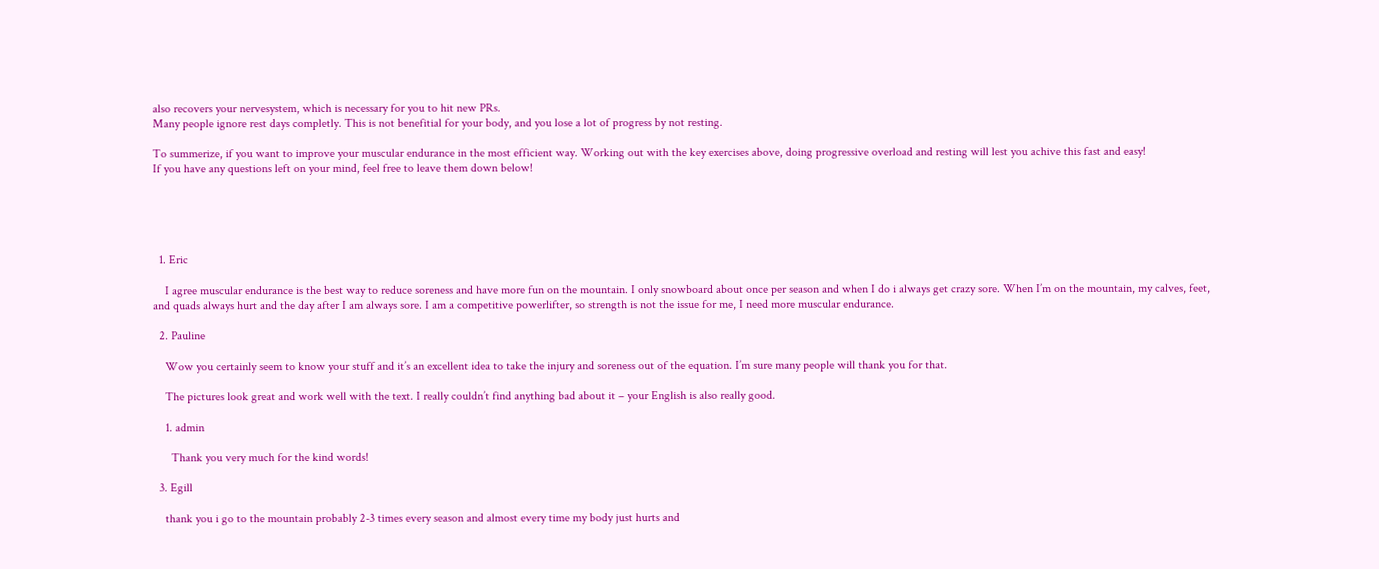also recovers your nervesystem, which is necessary for you to hit new PRs.
Many people ignore rest days completly. This is not benefitial for your body, and you lose a lot of progress by not resting.

To summerize, if you want to improve your muscular endurance in the most efficient way. Working out with the key exercises above, doing progressive overload and resting will lest you achive this fast and easy!
If you have any questions left on your mind, feel free to leave them down below!





  1. Eric

    I agree muscular endurance is the best way to reduce soreness and have more fun on the mountain. I only snowboard about once per season and when I do i always get crazy sore. When I’m on the mountain, my calves, feet, and quads always hurt and the day after I am always sore. I am a competitive powerlifter, so strength is not the issue for me, I need more muscular endurance.

  2. Pauline

    Wow you certainly seem to know your stuff and it’s an excellent idea to take the injury and soreness out of the equation. I’m sure many people will thank you for that.

    The pictures look great and work well with the text. I really couldn’t find anything bad about it – your English is also really good.

    1. admin

      Thank you very much for the kind words!

  3. Egill

    thank you i go to the mountain probably 2-3 times every season and almost every time my body just hurts and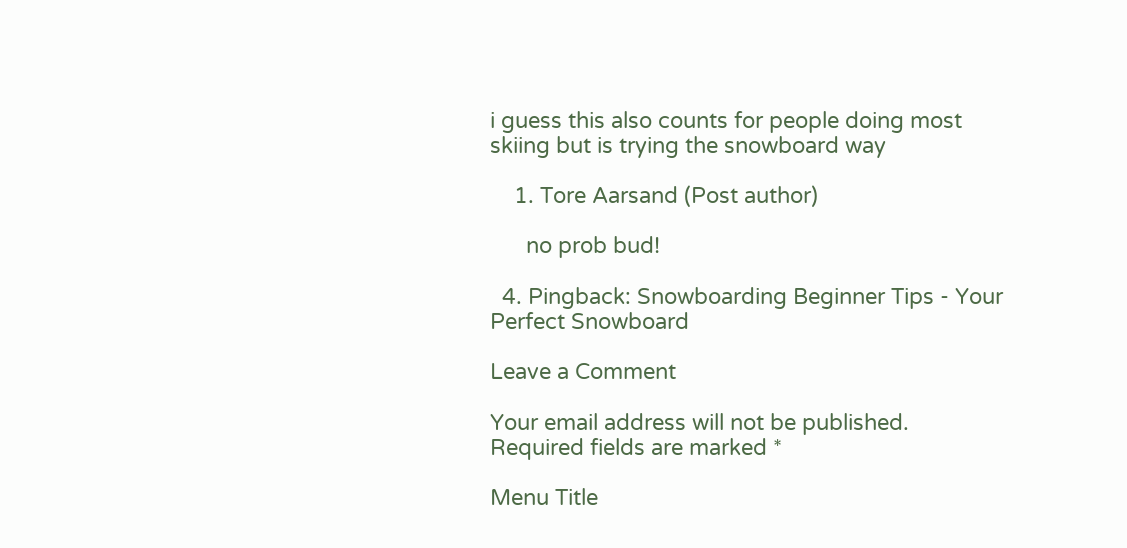i guess this also counts for people doing most skiing but is trying the snowboard way

    1. Tore Aarsand (Post author)

      no prob bud!

  4. Pingback: Snowboarding Beginner Tips - Your Perfect Snowboard

Leave a Comment

Your email address will not be published. Required fields are marked *

Menu Title